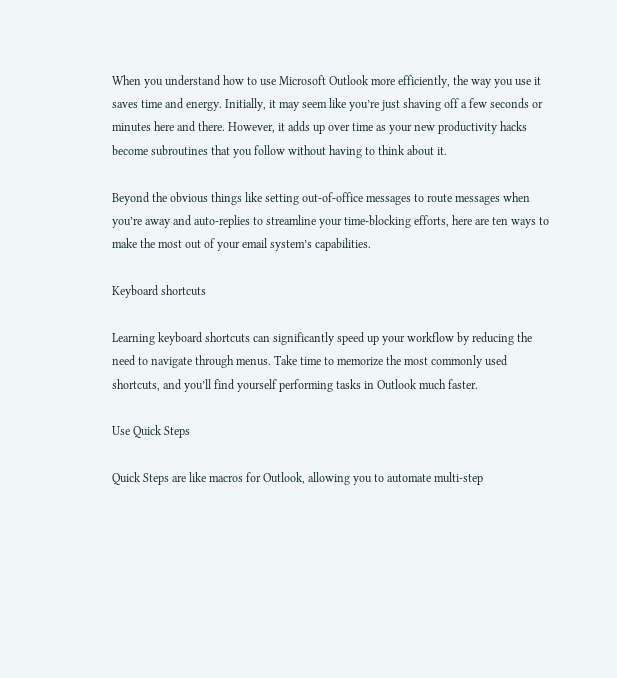When you understand how to use Microsoft Outlook more efficiently, the way you use it saves time and energy. Initially, it may seem like you’re just shaving off a few seconds or minutes here and there. However, it adds up over time as your new productivity hacks become subroutines that you follow without having to think about it.

Beyond the obvious things like setting out-of-office messages to route messages when you’re away and auto-replies to streamline your time-blocking efforts, here are ten ways to make the most out of your email system’s capabilities.

Keyboard shortcuts

Learning keyboard shortcuts can significantly speed up your workflow by reducing the need to navigate through menus. Take time to memorize the most commonly used shortcuts, and you’ll find yourself performing tasks in Outlook much faster.

Use Quick Steps

Quick Steps are like macros for Outlook, allowing you to automate multi-step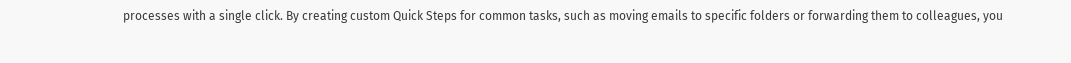processes with a single click. By creating custom Quick Steps for common tasks, such as moving emails to specific folders or forwarding them to colleagues, you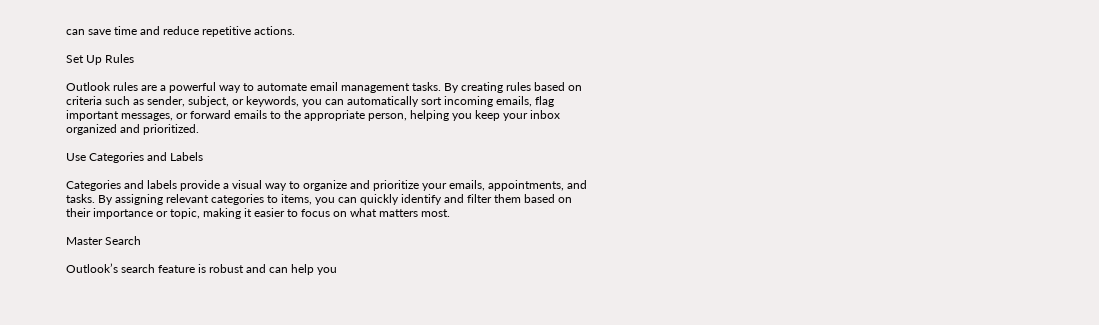can save time and reduce repetitive actions.

Set Up Rules

Outlook rules are a powerful way to automate email management tasks. By creating rules based on criteria such as sender, subject, or keywords, you can automatically sort incoming emails, flag important messages, or forward emails to the appropriate person, helping you keep your inbox organized and prioritized.

Use Categories and Labels

Categories and labels provide a visual way to organize and prioritize your emails, appointments, and tasks. By assigning relevant categories to items, you can quickly identify and filter them based on their importance or topic, making it easier to focus on what matters most.

Master Search

Outlook’s search feature is robust and can help you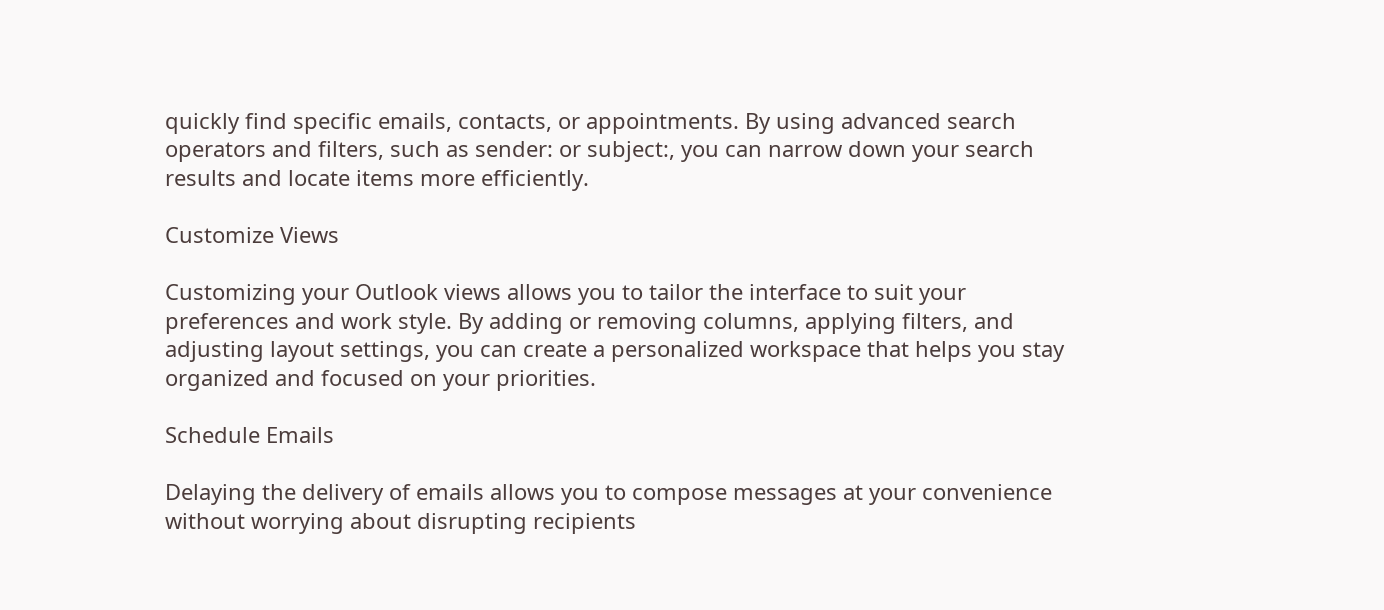quickly find specific emails, contacts, or appointments. By using advanced search operators and filters, such as sender: or subject:, you can narrow down your search results and locate items more efficiently.

Customize Views

Customizing your Outlook views allows you to tailor the interface to suit your preferences and work style. By adding or removing columns, applying filters, and adjusting layout settings, you can create a personalized workspace that helps you stay organized and focused on your priorities.

Schedule Emails

Delaying the delivery of emails allows you to compose messages at your convenience without worrying about disrupting recipients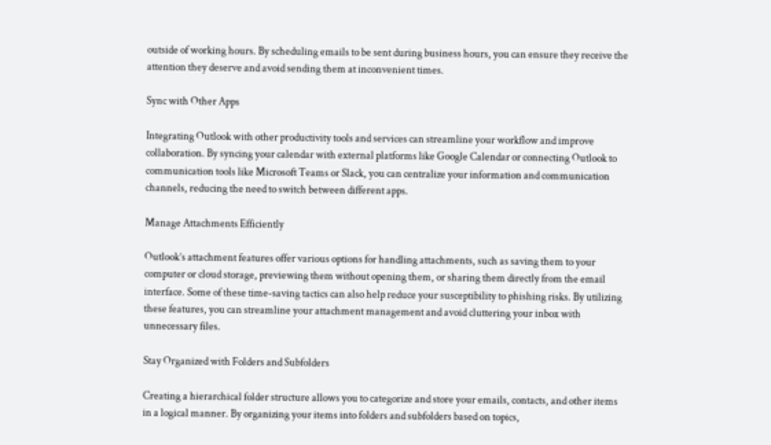outside of working hours. By scheduling emails to be sent during business hours, you can ensure they receive the attention they deserve and avoid sending them at inconvenient times.

Sync with Other Apps

Integrating Outlook with other productivity tools and services can streamline your workflow and improve collaboration. By syncing your calendar with external platforms like Google Calendar or connecting Outlook to communication tools like Microsoft Teams or Slack, you can centralize your information and communication channels, reducing the need to switch between different apps.

Manage Attachments Efficiently

Outlook’s attachment features offer various options for handling attachments, such as saving them to your computer or cloud storage, previewing them without opening them, or sharing them directly from the email interface. Some of these time-saving tactics can also help reduce your susceptibility to phishing risks. By utilizing these features, you can streamline your attachment management and avoid cluttering your inbox with unnecessary files.

Stay Organized with Folders and Subfolders

Creating a hierarchical folder structure allows you to categorize and store your emails, contacts, and other items in a logical manner. By organizing your items into folders and subfolders based on topics,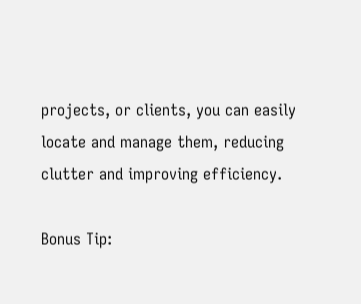projects, or clients, you can easily locate and manage them, reducing clutter and improving efficiency.

Bonus Tip: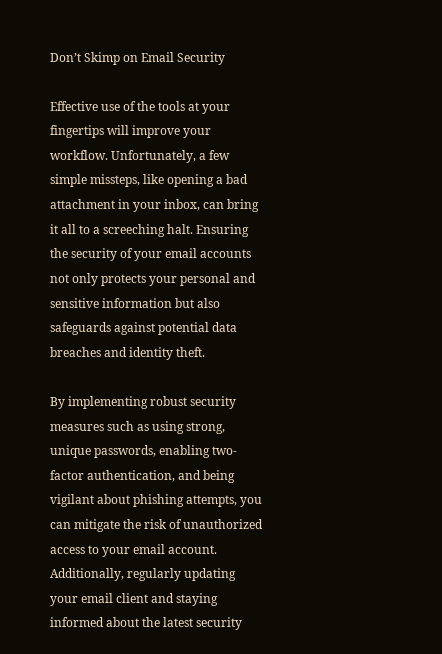Don’t Skimp on Email Security

Effective use of the tools at your fingertips will improve your workflow. Unfortunately, a few simple missteps, like opening a bad attachment in your inbox, can bring it all to a screeching halt. Ensuring the security of your email accounts not only protects your personal and sensitive information but also safeguards against potential data breaches and identity theft.

By implementing robust security measures such as using strong, unique passwords, enabling two-factor authentication, and being vigilant about phishing attempts, you can mitigate the risk of unauthorized access to your email account. Additionally, regularly updating your email client and staying informed about the latest security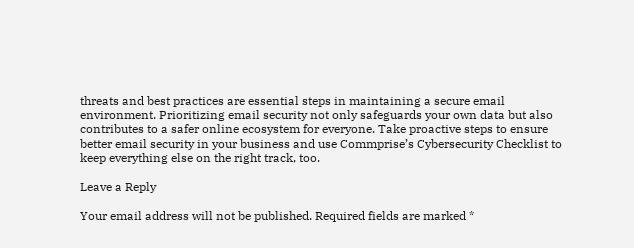threats and best practices are essential steps in maintaining a secure email environment. Prioritizing email security not only safeguards your own data but also contributes to a safer online ecosystem for everyone. Take proactive steps to ensure better email security in your business and use Commprise’s Cybersecurity Checklist to keep everything else on the right track, too.

Leave a Reply

Your email address will not be published. Required fields are marked *